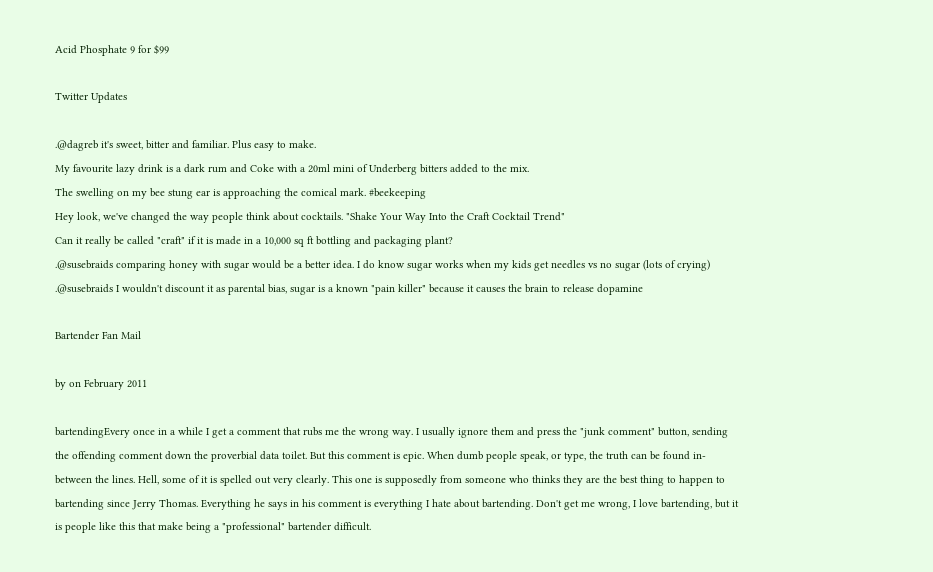Acid Phosphate 9 for $99

Twitter Updates

.@dagreb it's sweet, bitter and familiar. Plus easy to make.
My favourite lazy drink is a dark rum and Coke with a 20ml mini of Underberg bitters added to the mix.
The swelling on my bee stung ear is approaching the comical mark. #beekeeping
Hey look, we've changed the way people think about cocktails. "Shake Your Way Into the Craft Cocktail Trend"
Can it really be called "craft" if it is made in a 10,000 sq ft bottling and packaging plant?
.@susebraids comparing honey with sugar would be a better idea. I do know sugar works when my kids get needles vs no sugar (lots of crying)
.@susebraids I wouldn't discount it as parental bias, sugar is a known "pain killer" because it causes the brain to release dopamine

Bartender Fan Mail

by on February 2011

bartendingEvery once in a while I get a comment that rubs me the wrong way. I usually ignore them and press the "junk comment" button, sending the offending comment down the proverbial data toilet. But this comment is epic. When dumb people speak, or type, the truth can be found in-between the lines. Hell, some of it is spelled out very clearly. This one is supposedly from someone who thinks they are the best thing to happen to bartending since Jerry Thomas. Everything he says in his comment is everything I hate about bartending. Don't get me wrong, I love bartending, but it is people like this that make being a "professional" bartender difficult.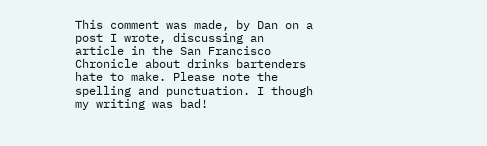This comment was made, by Dan on a post I wrote, discussing an article in the San Francisco Chronicle about drinks bartenders hate to make. Please note the spelling and punctuation. I though my writing was bad!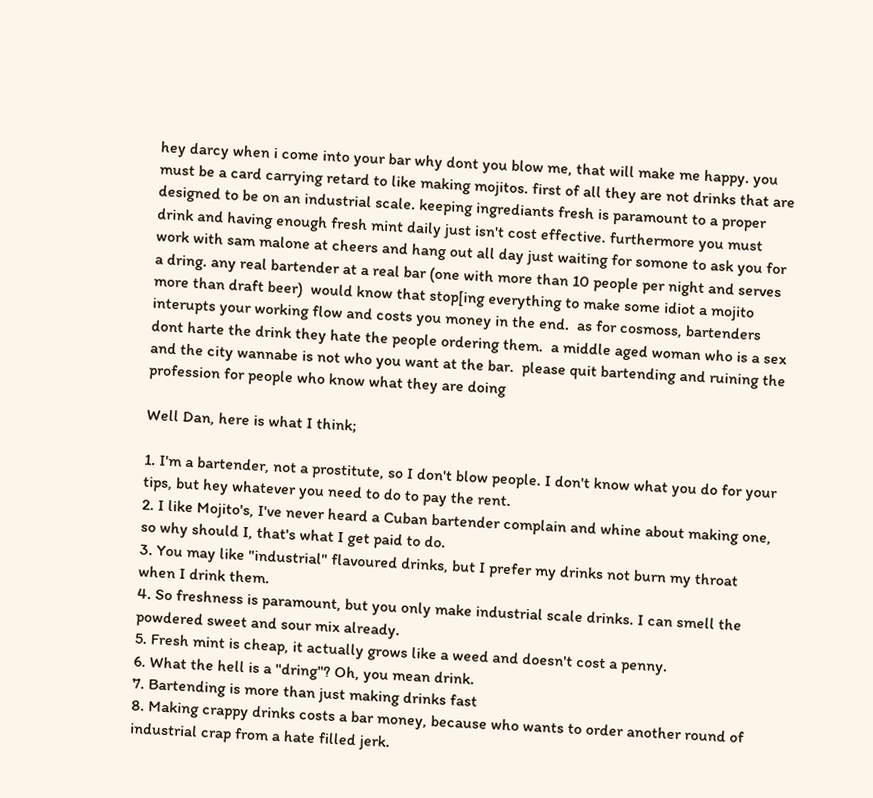hey darcy when i come into your bar why dont you blow me, that will make me happy. you must be a card carrying retard to like making mojitos. first of all they are not drinks that are designed to be on an industrial scale. keeping ingrediants fresh is paramount to a proper drink and having enough fresh mint daily just isn't cost effective. furthermore you must work with sam malone at cheers and hang out all day just waiting for somone to ask you for a dring. any real bartender at a real bar (one with more than 10 people per night and serves more than draft beer)  would know that stop[ing everything to make some idiot a mojito interupts your working flow and costs you money in the end.  as for cosmoss, bartenders dont harte the drink they hate the people ordering them.  a middle aged woman who is a sex and the city wannabe is not who you want at the bar.  please quit bartending and ruining the profession for people who know what they are doing

Well Dan, here is what I think;

1. I'm a bartender, not a prostitute, so I don't blow people. I don't know what you do for your tips, but hey whatever you need to do to pay the rent.
2. I like Mojito's, I've never heard a Cuban bartender complain and whine about making one, so why should I, that's what I get paid to do.
3. You may like "industrial" flavoured drinks, but I prefer my drinks not burn my throat when I drink them.
4. So freshness is paramount, but you only make industrial scale drinks. I can smell the powdered sweet and sour mix already.
5. Fresh mint is cheap, it actually grows like a weed and doesn't cost a penny.
6. What the hell is a "dring"? Oh, you mean drink.
7. Bartending is more than just making drinks fast
8. Making crappy drinks costs a bar money, because who wants to order another round of industrial crap from a hate filled jerk.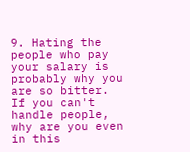9. Hating the people who pay your salary is probably why you are so bitter. If you can't handle people, why are you even in this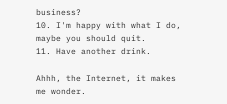business?
10. I'm happy with what I do, maybe you should quit.
11. Have another drink.

Ahhh, the Internet, it makes me wonder.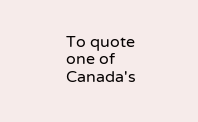To quote one of Canada's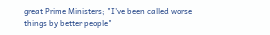great Prime Ministers; "I've been called worse things by better people"